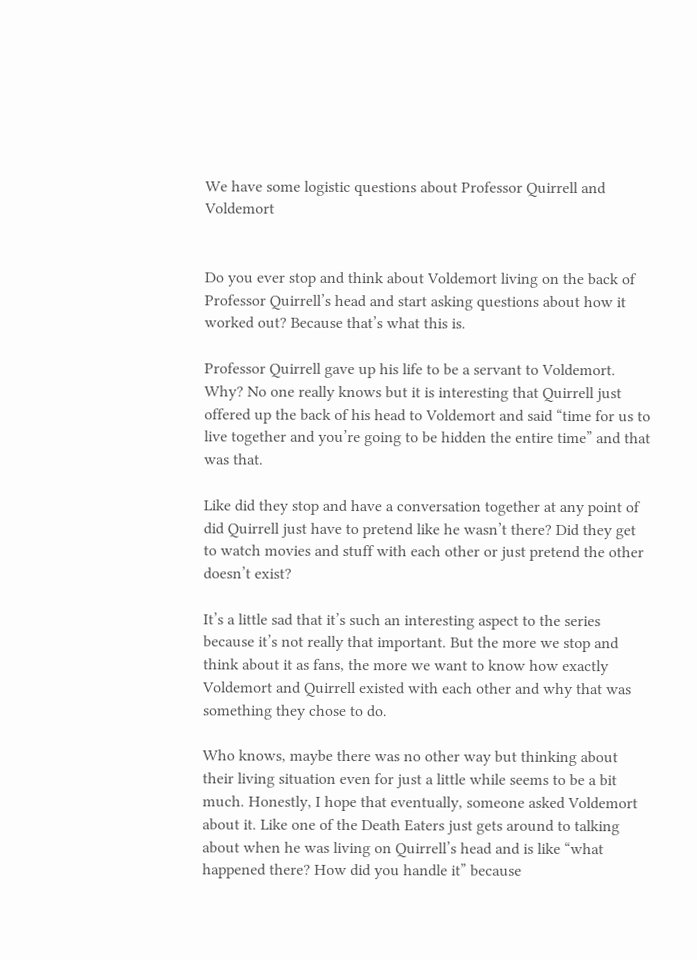We have some logistic questions about Professor Quirrell and Voldemort


Do you ever stop and think about Voldemort living on the back of Professor Quirrell’s head and start asking questions about how it worked out? Because that’s what this is.

Professor Quirrell gave up his life to be a servant to Voldemort. Why? No one really knows but it is interesting that Quirrell just offered up the back of his head to Voldemort and said “time for us to live together and you’re going to be hidden the entire time” and that was that.

Like did they stop and have a conversation together at any point of did Quirrell just have to pretend like he wasn’t there? Did they get to watch movies and stuff with each other or just pretend the other doesn’t exist?

It’s a little sad that it’s such an interesting aspect to the series because it’s not really that important. But the more we stop and think about it as fans, the more we want to know how exactly Voldemort and Quirrell existed with each other and why that was something they chose to do.

Who knows, maybe there was no other way but thinking about their living situation even for just a little while seems to be a bit much. Honestly, I hope that eventually, someone asked Voldemort about it. Like one of the Death Eaters just gets around to talking about when he was living on Quirrell’s head and is like “what happened there? How did you handle it” because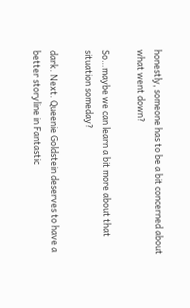honestly, someone has to be a bit concerned about what went down?

So…maybe we can learn a bit more about that situation someday?

dark. Next. Queenie Goldstein deserves to have a better storyline in Fantastic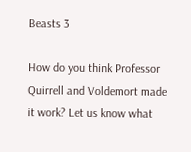Beasts 3

How do you think Professor Quirrell and Voldemort made it work? Let us know what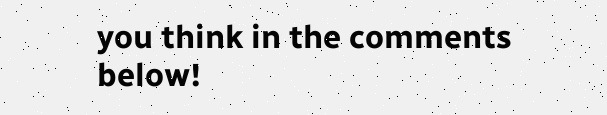you think in the comments below!